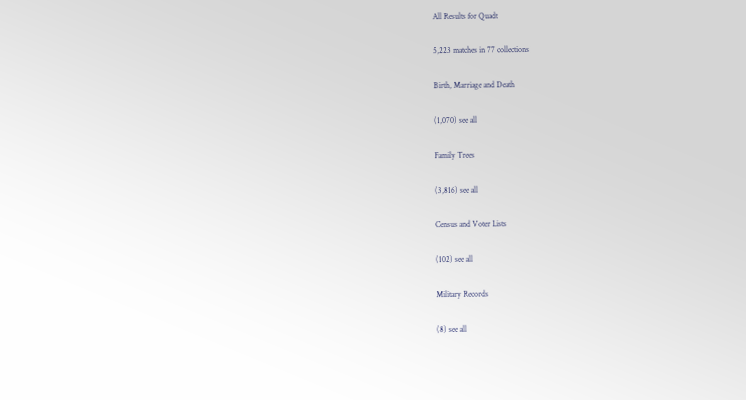All Results for Quadt

5,223 matches in 77 collections

Birth, Marriage and Death

(1,070) see all

Family Trees

(3,816) see all

Census and Voter Lists

(102) see all

Military Records

(8) see all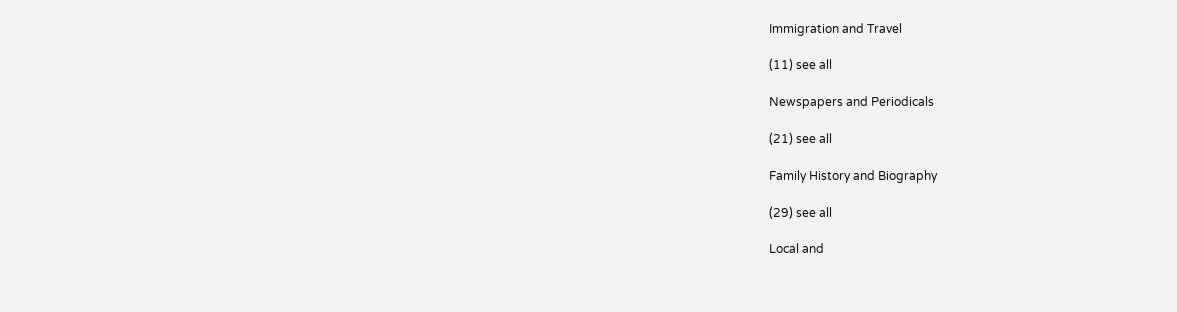Immigration and Travel

(11) see all

Newspapers and Periodicals

(21) see all

Family History and Biography

(29) see all

Local and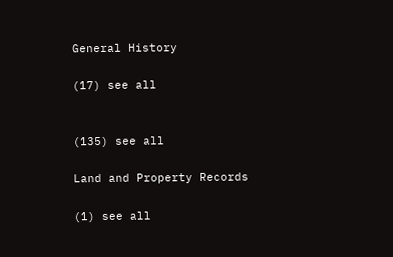General History

(17) see all


(135) see all

Land and Property Records

(1) see all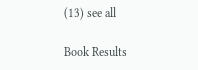(13) see all

Book Results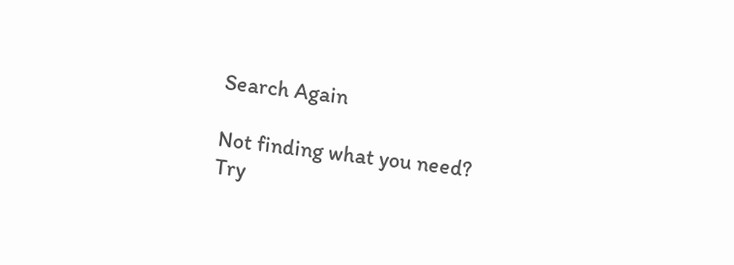Search Again

Not finding what you need?
Try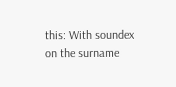this: With soundex on the surname